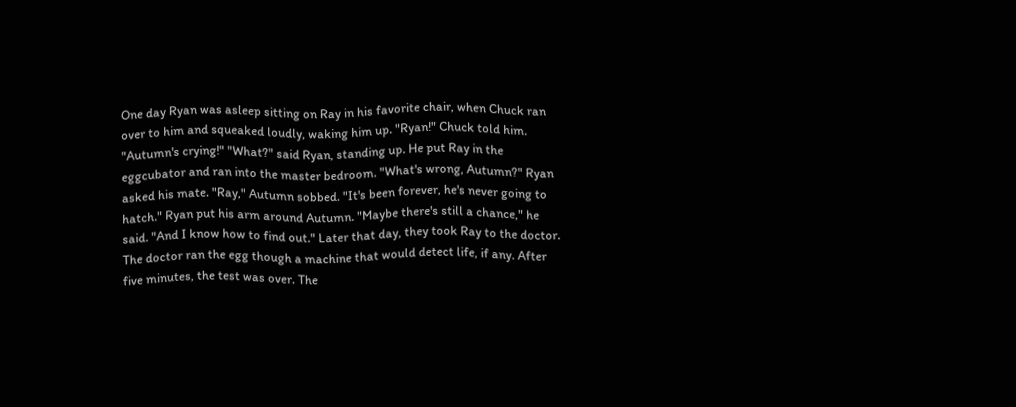One day Ryan was asleep sitting on Ray in his favorite chair, when Chuck ran over to him and squeaked loudly, waking him up. "Ryan!" Chuck told him. "Autumn's crying!" "What?" said Ryan, standing up. He put Ray in the eggcubator and ran into the master bedroom. "What's wrong, Autumn?" Ryan asked his mate. "Ray," Autumn sobbed. "It's been forever, he's never going to hatch." Ryan put his arm around Autumn. "Maybe there's still a chance," he said. "And I know how to find out." Later that day, they took Ray to the doctor. The doctor ran the egg though a machine that would detect life, if any. After five minutes, the test was over. The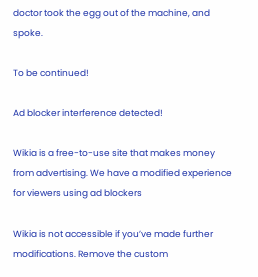doctor took the egg out of the machine, and spoke.

To be continued!

Ad blocker interference detected!

Wikia is a free-to-use site that makes money from advertising. We have a modified experience for viewers using ad blockers

Wikia is not accessible if you’ve made further modifications. Remove the custom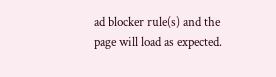ad blocker rule(s) and the page will load as expected.